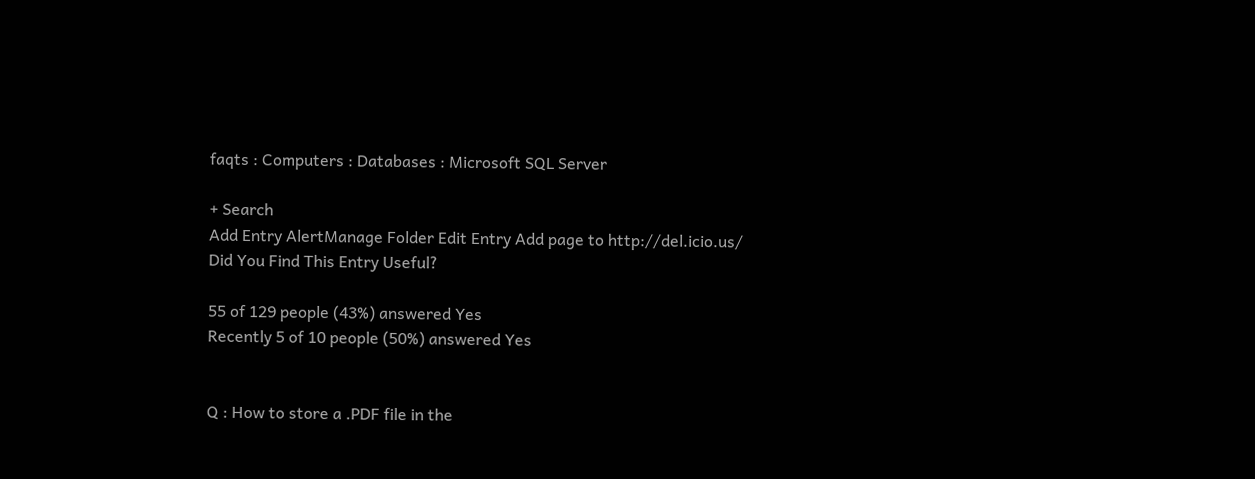faqts : Computers : Databases : Microsoft SQL Server

+ Search
Add Entry AlertManage Folder Edit Entry Add page to http://del.icio.us/
Did You Find This Entry Useful?

55 of 129 people (43%) answered Yes
Recently 5 of 10 people (50%) answered Yes


Q : How to store a .PDF file in the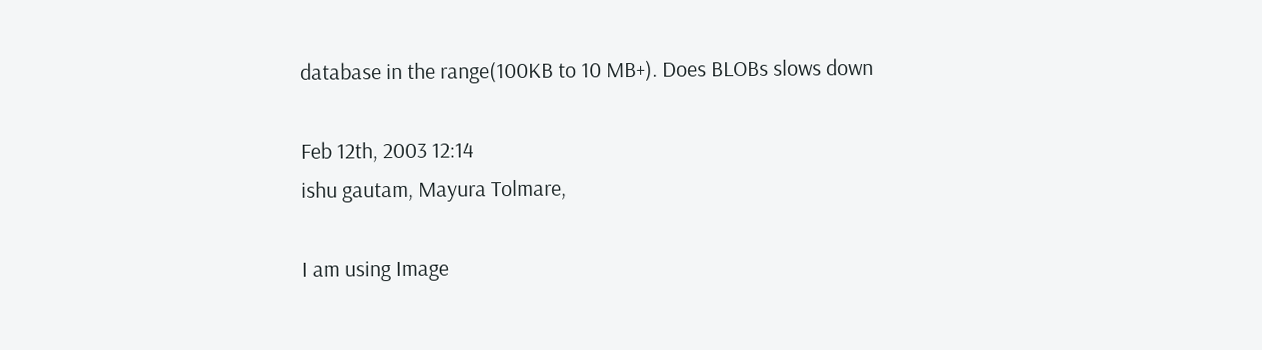database in the range(100KB to 10 MB+). Does BLOBs slows down

Feb 12th, 2003 12:14
ishu gautam, Mayura Tolmare,

I am using Image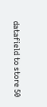datafield to store 50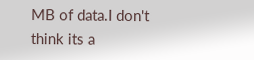MB of data.I don't think its a